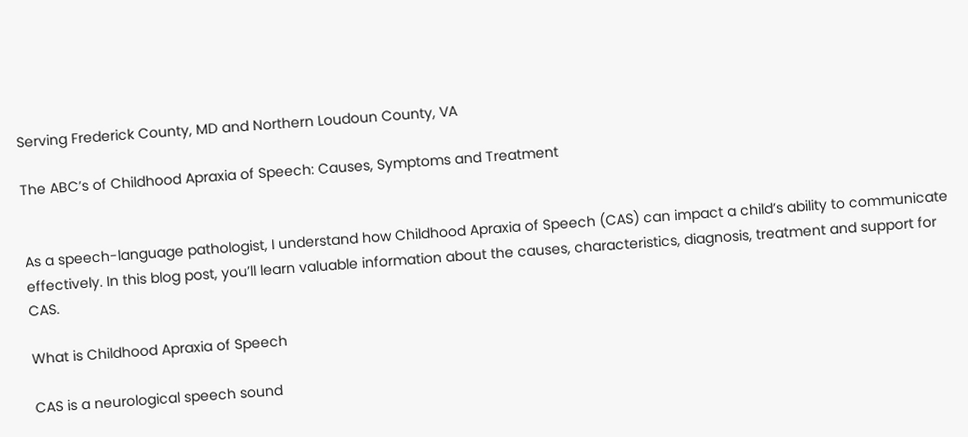Serving Frederick County, MD and Northern Loudoun County, VA

The ABC’s of Childhood Apraxia of Speech: Causes, Symptoms and Treatment


As a speech-language pathologist, I understand how Childhood Apraxia of Speech (CAS) can impact a child’s ability to communicate effectively. In this blog post, you’ll learn valuable information about the causes, characteristics, diagnosis, treatment and support for CAS.

What is Childhood Apraxia of Speech

CAS is a neurological speech sound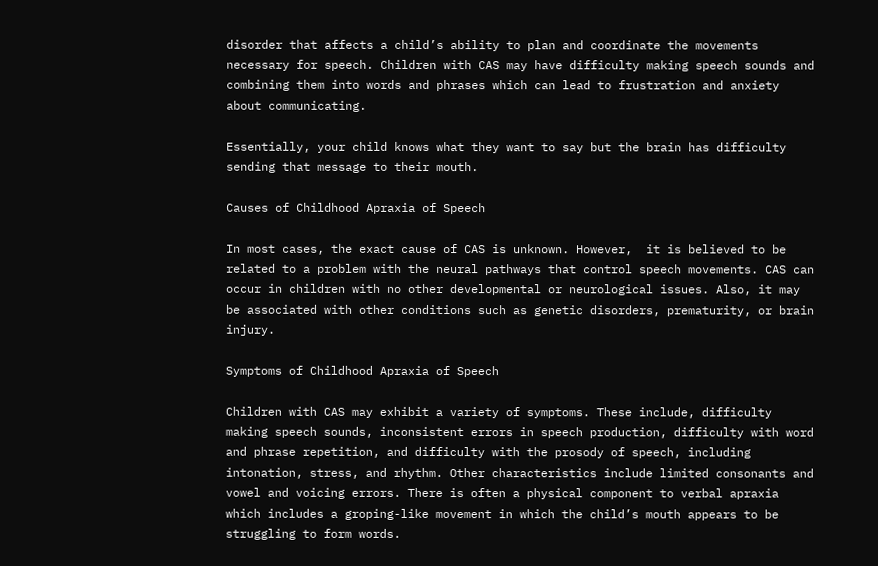disorder that affects a child’s ability to plan and coordinate the movements necessary for speech. Children with CAS may have difficulty making speech sounds and combining them into words and phrases which can lead to frustration and anxiety about communicating.

Essentially, your child knows what they want to say but the brain has difficulty sending that message to their mouth.

Causes of Childhood Apraxia of Speech

In most cases, the exact cause of CAS is unknown. However,  it is believed to be related to a problem with the neural pathways that control speech movements. CAS can occur in children with no other developmental or neurological issues. Also, it may be associated with other conditions such as genetic disorders, prematurity, or brain injury.

Symptoms of Childhood Apraxia of Speech

Children with CAS may exhibit a variety of symptoms. These include, difficulty making speech sounds, inconsistent errors in speech production, difficulty with word and phrase repetition, and difficulty with the prosody of speech, including intonation, stress, and rhythm. Other characteristics include limited consonants and vowel and voicing errors. There is often a physical component to verbal apraxia which includes a groping-like movement in which the child’s mouth appears to be struggling to form words.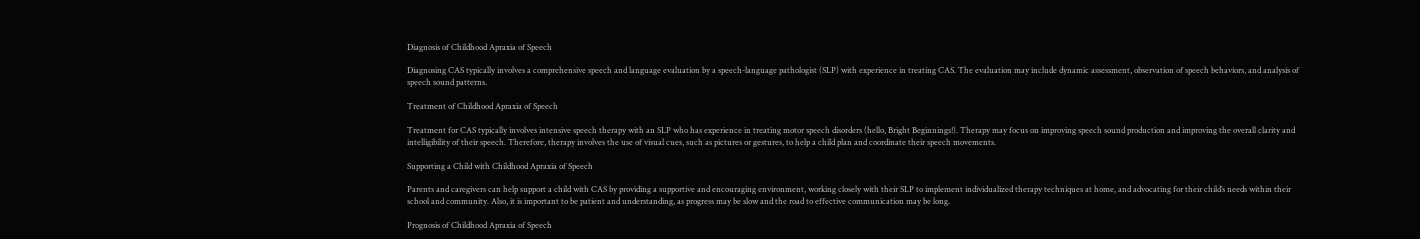Diagnosis of Childhood Apraxia of Speech

Diagnosing CAS typically involves a comprehensive speech and language evaluation by a speech-language pathologist (SLP) with experience in treating CAS. The evaluation may include dynamic assessment, observation of speech behaviors, and analysis of speech sound patterns.

Treatment of Childhood Apraxia of Speech

Treatment for CAS typically involves intensive speech therapy with an SLP who has experience in treating motor speech disorders (hello, Bright Beginnings!). Therapy may focus on improving speech sound production and improving the overall clarity and intelligibility of their speech. Therefore, therapy involves the use of visual cues, such as pictures or gestures, to help a child plan and coordinate their speech movements.

Supporting a Child with Childhood Apraxia of Speech

Parents and caregivers can help support a child with CAS by providing a supportive and encouraging environment, working closely with their SLP to implement individualized therapy techniques at home, and advocating for their child’s needs within their school and community. Also, it is important to be patient and understanding, as progress may be slow and the road to effective communication may be long.

Prognosis of Childhood Apraxia of Speech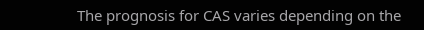The prognosis for CAS varies depending on the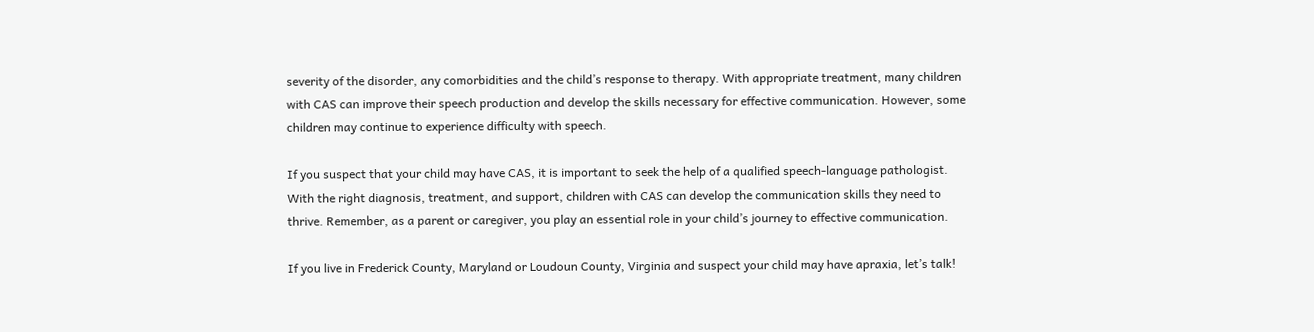severity of the disorder, any comorbidities and the child’s response to therapy. With appropriate treatment, many children with CAS can improve their speech production and develop the skills necessary for effective communication. However, some children may continue to experience difficulty with speech.

If you suspect that your child may have CAS, it is important to seek the help of a qualified speech-language pathologist. With the right diagnosis, treatment, and support, children with CAS can develop the communication skills they need to thrive. Remember, as a parent or caregiver, you play an essential role in your child’s journey to effective communication.

If you live in Frederick County, Maryland or Loudoun County, Virginia and suspect your child may have apraxia, let’s talk!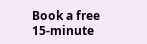Book a free 15-minute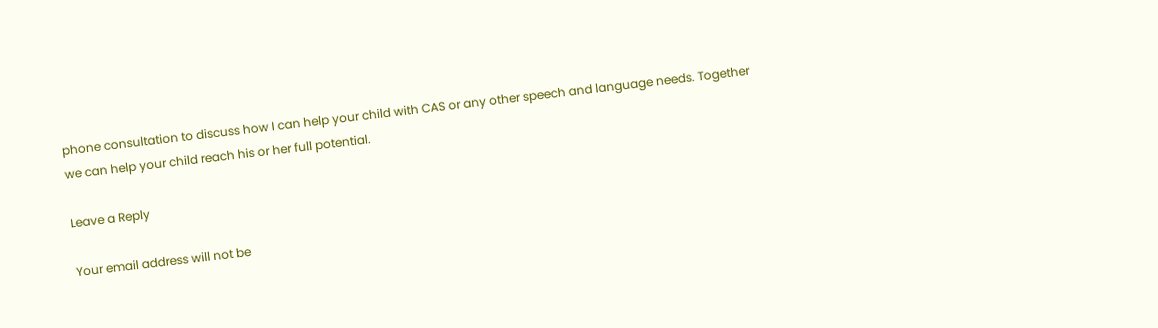phone consultation to discuss how I can help your child with CAS or any other speech and language needs. Together we can help your child reach his or her full potential.

Leave a Reply

Your email address will not be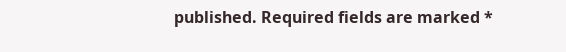published. Required fields are marked *